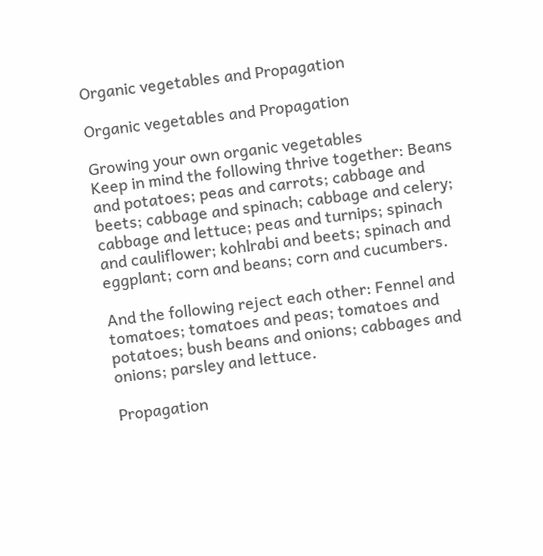Organic vegetables and Propagation

Organic vegetables and Propagation

Growing your own organic vegetables
Keep in mind the following thrive together: Beans and potatoes; peas and carrots; cabbage and beets; cabbage and spinach; cabbage and celery; cabbage and lettuce; peas and turnips; spinach and cauliflower; kohlrabi and beets; spinach and eggplant; corn and beans; corn and cucumbers.

And the following reject each other: Fennel and tomatoes; tomatoes and peas; tomatoes and potatoes; bush beans and onions; cabbages and onions; parsley and lettuce.

Propagation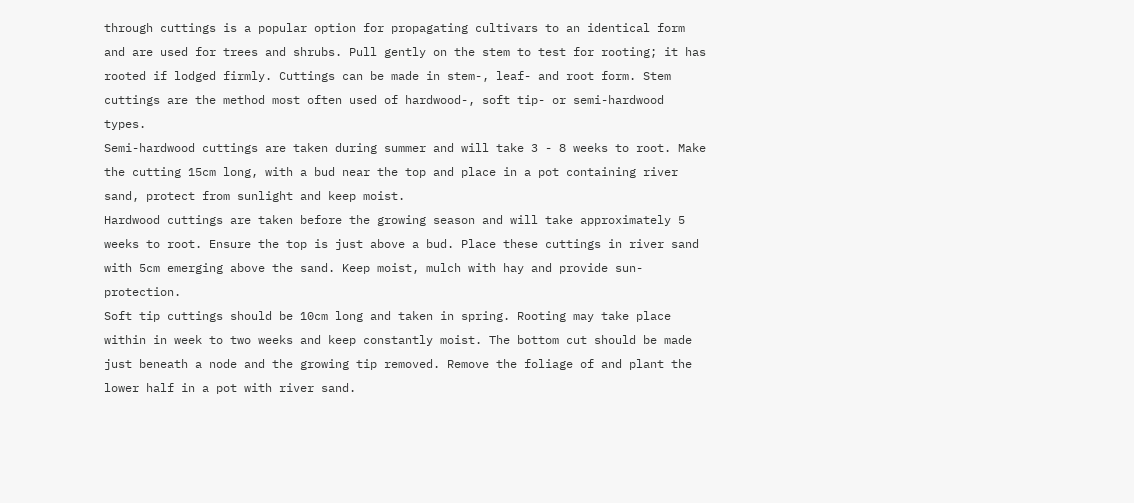through cuttings is a popular option for propagating cultivars to an identical form and are used for trees and shrubs. Pull gently on the stem to test for rooting; it has rooted if lodged firmly. Cuttings can be made in stem-, leaf- and root form. Stem cuttings are the method most often used of hardwood-, soft tip- or semi-hardwood types.
Semi-hardwood cuttings are taken during summer and will take 3 - 8 weeks to root. Make the cutting 15cm long, with a bud near the top and place in a pot containing river sand, protect from sunlight and keep moist.
Hardwood cuttings are taken before the growing season and will take approximately 5 weeks to root. Ensure the top is just above a bud. Place these cuttings in river sand with 5cm emerging above the sand. Keep moist, mulch with hay and provide sun-protection.
Soft tip cuttings should be 10cm long and taken in spring. Rooting may take place within in week to two weeks and keep constantly moist. The bottom cut should be made just beneath a node and the growing tip removed. Remove the foliage of and plant the lower half in a pot with river sand.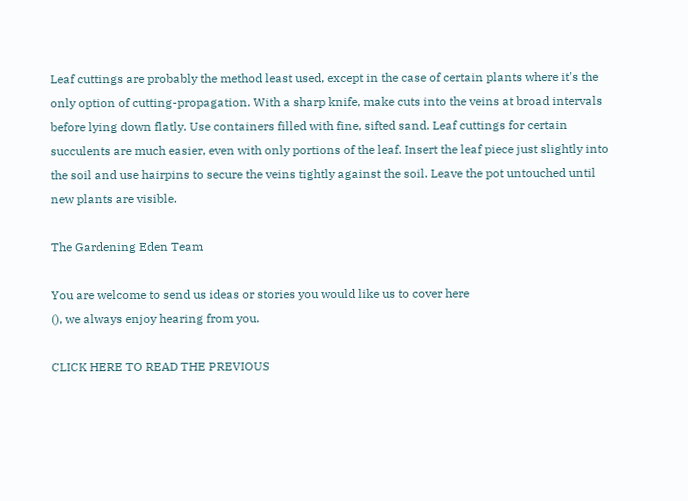Leaf cuttings are probably the method least used, except in the case of certain plants where it's the only option of cutting-propagation. With a sharp knife, make cuts into the veins at broad intervals before lying down flatly. Use containers filled with fine, sifted sand. Leaf cuttings for certain succulents are much easier, even with only portions of the leaf. Insert the leaf piece just slightly into the soil and use hairpins to secure the veins tightly against the soil. Leave the pot untouched until new plants are visible.

The Gardening Eden Team

You are welcome to send us ideas or stories you would like us to cover here
(), we always enjoy hearing from you.

CLICK HERE TO READ THE PREVIOUS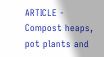ARTICLE - Compost heaps, pot plants and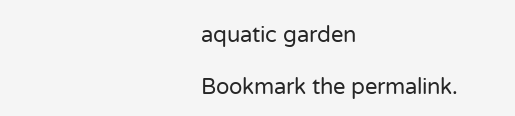aquatic garden

Bookmark the permalink.